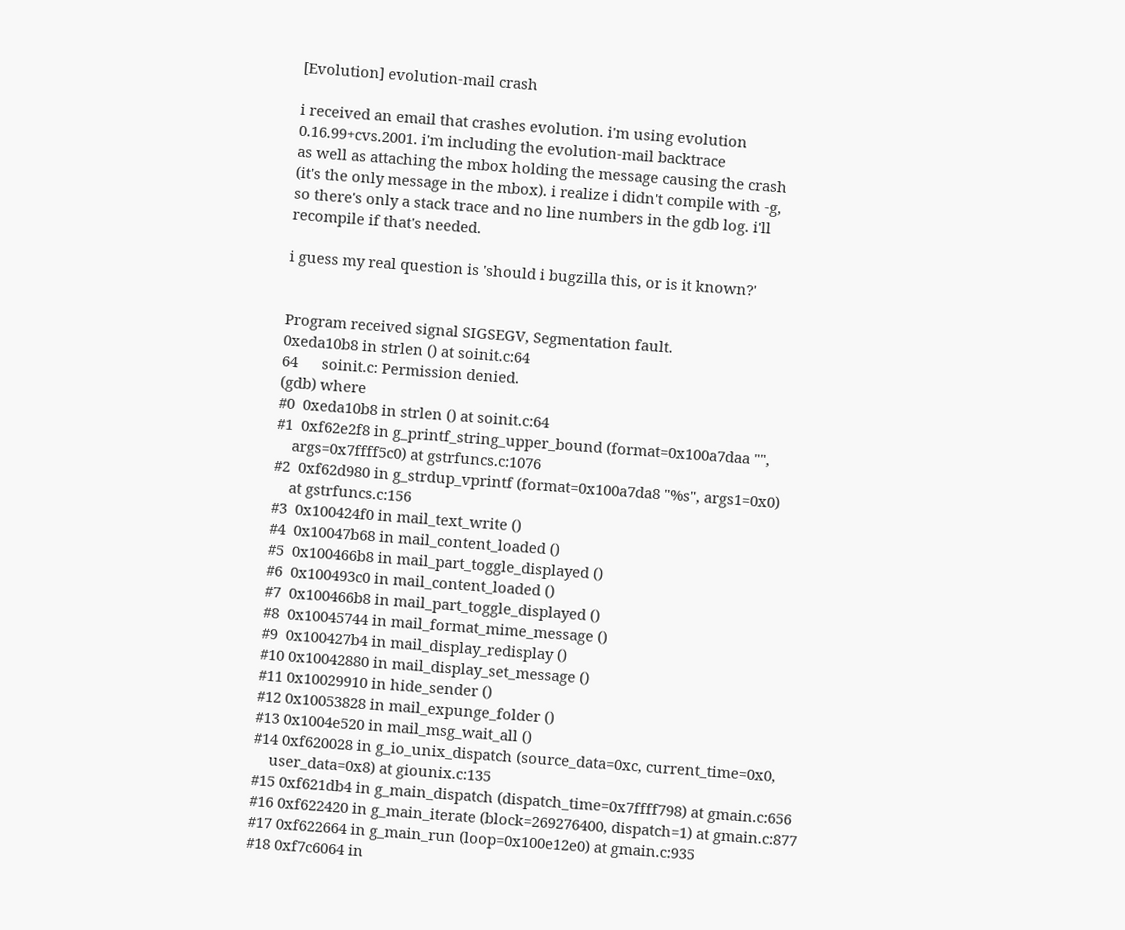[Evolution] evolution-mail crash

i received an email that crashes evolution. i'm using evolution
0.16.99+cvs.2001. i'm including the evolution-mail backtrace
as well as attaching the mbox holding the message causing the crash
(it's the only message in the mbox). i realize i didn't compile with -g,
so there's only a stack trace and no line numbers in the gdb log. i'll
recompile if that's needed.

i guess my real question is 'should i bugzilla this, or is it known?'


Program received signal SIGSEGV, Segmentation fault.
0xeda10b8 in strlen () at soinit.c:64
64      soinit.c: Permission denied.
(gdb) where
#0  0xeda10b8 in strlen () at soinit.c:64
#1  0xf62e2f8 in g_printf_string_upper_bound (format=0x100a7daa "",
    args=0x7ffff5c0) at gstrfuncs.c:1076
#2  0xf62d980 in g_strdup_vprintf (format=0x100a7da8 "%s", args1=0x0)
    at gstrfuncs.c:156
#3  0x100424f0 in mail_text_write ()
#4  0x10047b68 in mail_content_loaded ()
#5  0x100466b8 in mail_part_toggle_displayed ()
#6  0x100493c0 in mail_content_loaded ()
#7  0x100466b8 in mail_part_toggle_displayed ()
#8  0x10045744 in mail_format_mime_message ()
#9  0x100427b4 in mail_display_redisplay ()
#10 0x10042880 in mail_display_set_message ()
#11 0x10029910 in hide_sender ()
#12 0x10053828 in mail_expunge_folder ()
#13 0x1004e520 in mail_msg_wait_all ()
#14 0xf620028 in g_io_unix_dispatch (source_data=0xc, current_time=0x0,
    user_data=0x8) at giounix.c:135
#15 0xf621db4 in g_main_dispatch (dispatch_time=0x7ffff798) at gmain.c:656
#16 0xf622420 in g_main_iterate (block=269276400, dispatch=1) at gmain.c:877
#17 0xf622664 in g_main_run (loop=0x100e12e0) at gmain.c:935
#18 0xf7c6064 in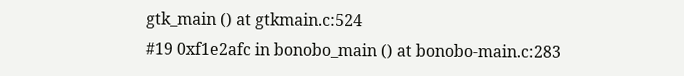gtk_main () at gtkmain.c:524
#19 0xf1e2afc in bonobo_main () at bonobo-main.c:283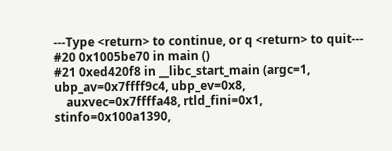---Type <return> to continue, or q <return> to quit---
#20 0x1005be70 in main ()
#21 0xed420f8 in __libc_start_main (argc=1, ubp_av=0x7ffff9c4, ubp_ev=0x8,
    auxvec=0x7ffffa48, rtld_fini=0x1, stinfo=0x100a1390,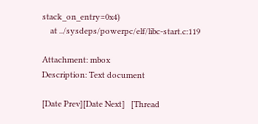stack_on_entry=0x4)
    at ../sysdeps/powerpc/elf/libc-start.c:119

Attachment: mbox
Description: Text document

[Date Prev][Date Next]   [Thread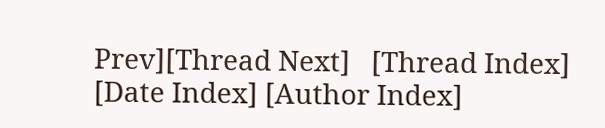Prev][Thread Next]   [Thread Index] [Date Index] [Author Index]